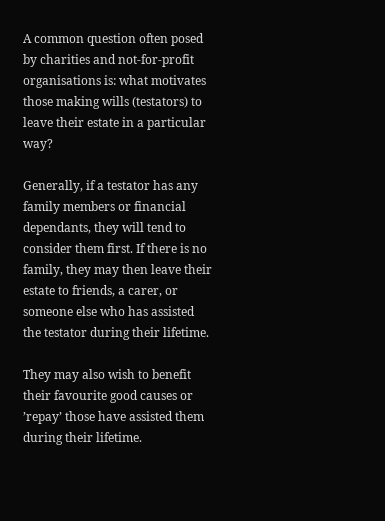A common question often posed by charities and not-for-profit organisations is: what motivates those making wills (testators) to leave their estate in a particular way?

Generally, if a testator has any family members or financial dependants, they will tend to consider them first. If there is no family, they may then leave their estate to friends, a carer, or someone else who has assisted the testator during their lifetime.

They may also wish to benefit their favourite good causes or ’repay’ those have assisted them during their lifetime.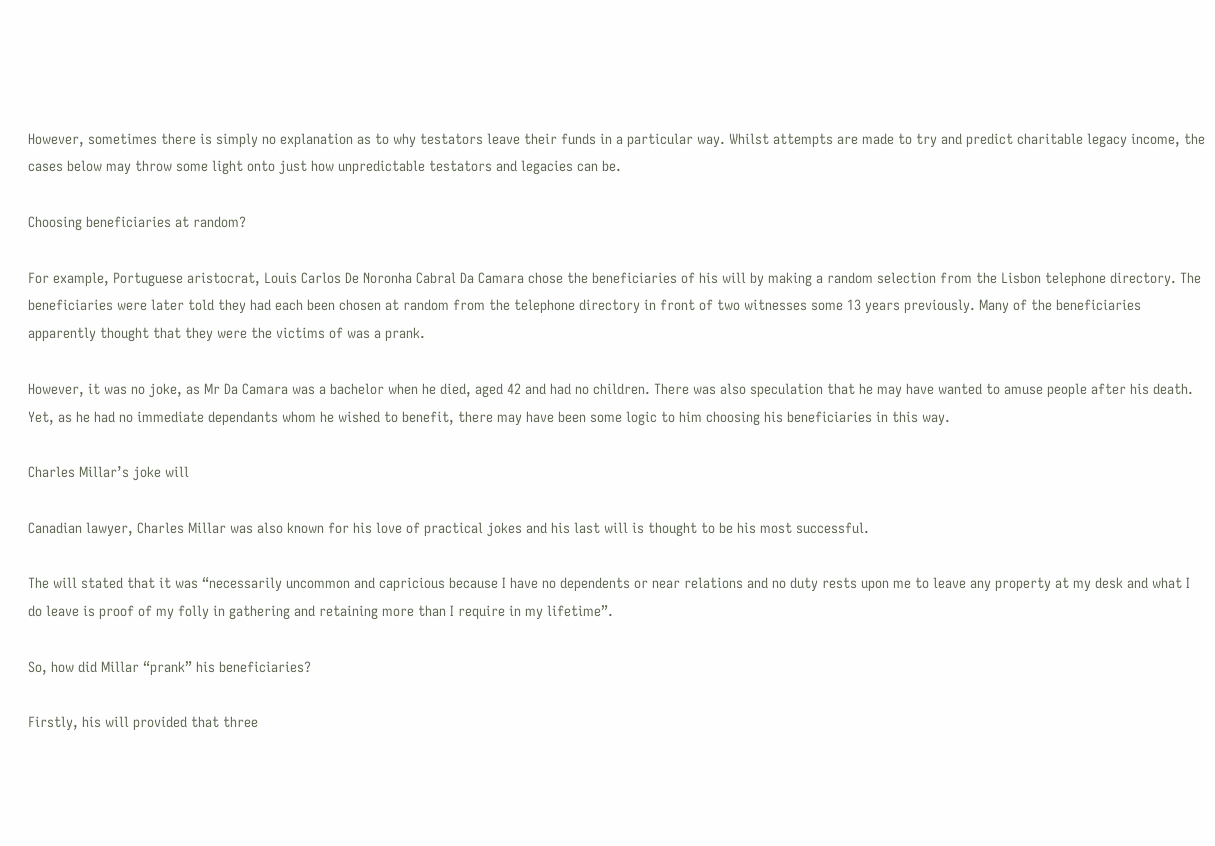However, sometimes there is simply no explanation as to why testators leave their funds in a particular way. Whilst attempts are made to try and predict charitable legacy income, the cases below may throw some light onto just how unpredictable testators and legacies can be.

Choosing beneficiaries at random?

For example, Portuguese aristocrat, Louis Carlos De Noronha Cabral Da Camara chose the beneficiaries of his will by making a random selection from the Lisbon telephone directory. The beneficiaries were later told they had each been chosen at random from the telephone directory in front of two witnesses some 13 years previously. Many of the beneficiaries apparently thought that they were the victims of was a prank.

However, it was no joke, as Mr Da Camara was a bachelor when he died, aged 42 and had no children. There was also speculation that he may have wanted to amuse people after his death. Yet, as he had no immediate dependants whom he wished to benefit, there may have been some logic to him choosing his beneficiaries in this way.

Charles Millar’s joke will

Canadian lawyer, Charles Millar was also known for his love of practical jokes and his last will is thought to be his most successful.

The will stated that it was “necessarily uncommon and capricious because I have no dependents or near relations and no duty rests upon me to leave any property at my desk and what I do leave is proof of my folly in gathering and retaining more than I require in my lifetime”.

So, how did Millar “prank” his beneficiaries?

Firstly, his will provided that three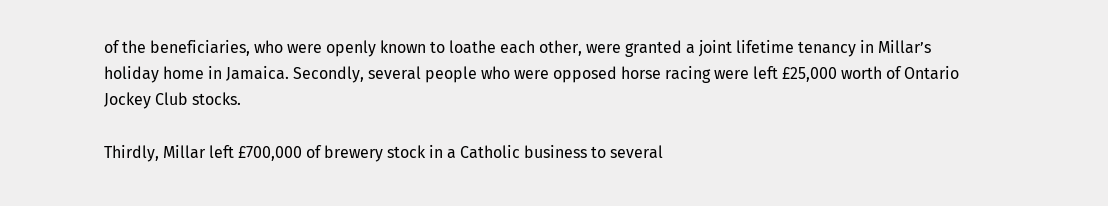of the beneficiaries, who were openly known to loathe each other, were granted a joint lifetime tenancy in Millar’s holiday home in Jamaica. Secondly, several people who were opposed horse racing were left £25,000 worth of Ontario Jockey Club stocks.

Thirdly, Millar left £700,000 of brewery stock in a Catholic business to several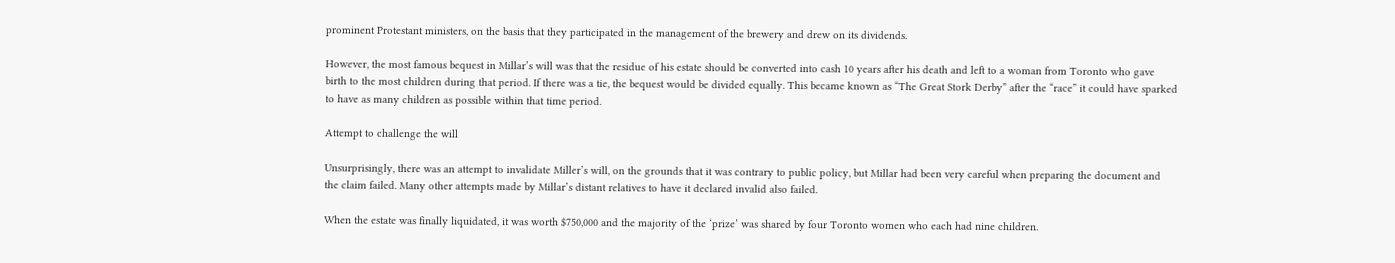prominent Protestant ministers, on the basis that they participated in the management of the brewery and drew on its dividends.

However, the most famous bequest in Millar’s will was that the residue of his estate should be converted into cash 10 years after his death and left to a woman from Toronto who gave birth to the most children during that period. If there was a tie, the bequest would be divided equally. This became known as “The Great Stork Derby” after the “race” it could have sparked to have as many children as possible within that time period.

Attempt to challenge the will

Unsurprisingly, there was an attempt to invalidate Miller’s will, on the grounds that it was contrary to public policy, but Millar had been very careful when preparing the document and the claim failed. Many other attempts made by Millar’s distant relatives to have it declared invalid also failed.

When the estate was finally liquidated, it was worth $750,000 and the majority of the ‘prize’ was shared by four Toronto women who each had nine children.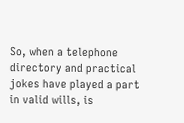So, when a telephone directory and practical jokes have played a part in valid wills, is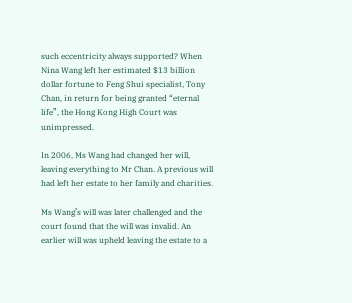such eccentricity always supported? When Nina Wang left her estimated $13 billion dollar fortune to Feng Shui specialist, Tony Chan, in return for being granted “eternal life”, the Hong Kong High Court was unimpressed.

In 2006, Ms Wang had changed her will, leaving everything to Mr Chan. A previous will had left her estate to her family and charities.

Ms Wang’s will was later challenged and the court found that the will was invalid. An earlier will was upheld leaving the estate to a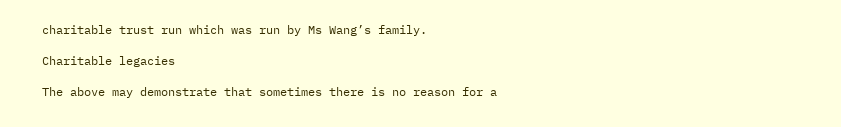charitable trust run which was run by Ms Wang’s family.

Charitable legacies

The above may demonstrate that sometimes there is no reason for a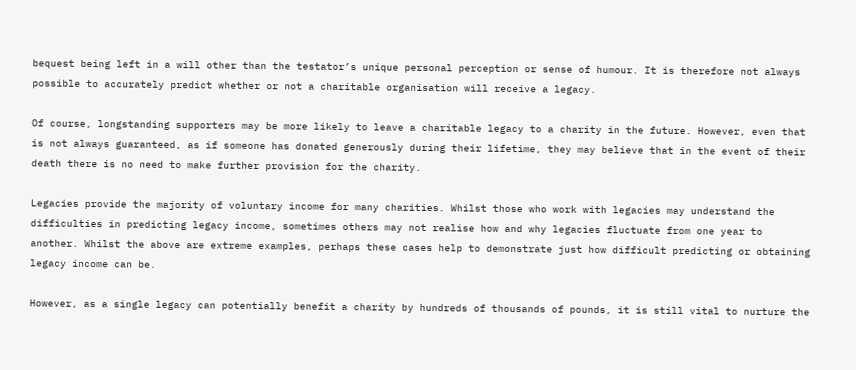bequest being left in a will other than the testator’s unique personal perception or sense of humour. It is therefore not always possible to accurately predict whether or not a charitable organisation will receive a legacy.

Of course, longstanding supporters may be more likely to leave a charitable legacy to a charity in the future. However, even that is not always guaranteed, as if someone has donated generously during their lifetime, they may believe that in the event of their death there is no need to make further provision for the charity.

Legacies provide the majority of voluntary income for many charities. Whilst those who work with legacies may understand the difficulties in predicting legacy income, sometimes others may not realise how and why legacies fluctuate from one year to another. Whilst the above are extreme examples, perhaps these cases help to demonstrate just how difficult predicting or obtaining legacy income can be.

However, as a single legacy can potentially benefit a charity by hundreds of thousands of pounds, it is still vital to nurture the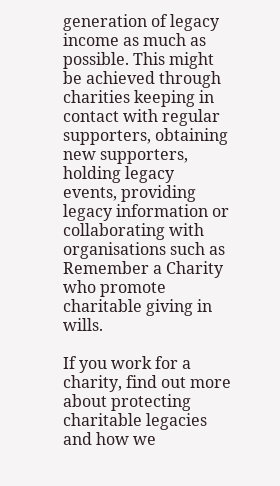generation of legacy income as much as possible. This might be achieved through charities keeping in contact with regular supporters, obtaining new supporters, holding legacy events, providing legacy information or collaborating with organisations such as Remember a Charity who promote charitable giving in wills.

If you work for a charity, find out more about protecting charitable legacies and how we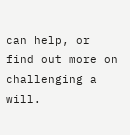can help, or find out more on challenging a will.